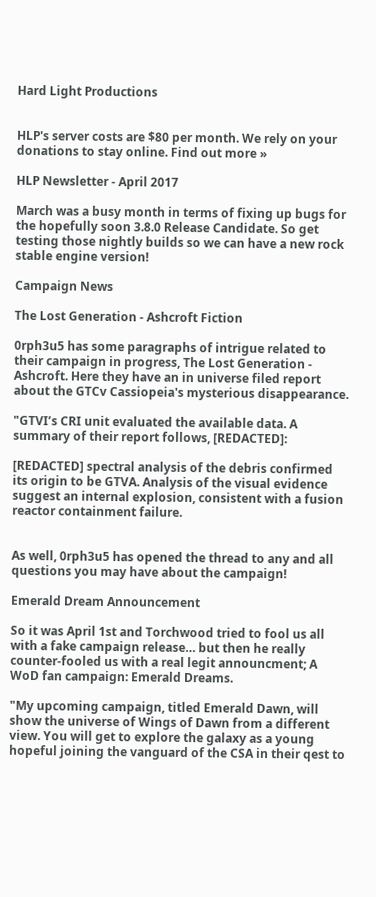Hard Light Productions


HLP's server costs are $80 per month. We rely on your donations to stay online. Find out more »

HLP Newsletter - April 2017

March was a busy month in terms of fixing up bugs for the hopefully soon 3.8.0 Release Candidate. So get testing those nightly builds so we can have a new rock stable engine version!

Campaign News

The Lost Generation - Ashcroft Fiction

0rph3u5 has some paragraphs of intrigue related to their campaign in progress, The Lost Generation - Ashcroft. Here they have an in universe filed report about the GTCv Cassiopeia's mysterious disappearance.

"GTVI’s CRI unit evaluated the available data. A summary of their report follows, [REDACTED]:

[REDACTED] spectral analysis of the debris confirmed its origin to be GTVA. Analysis of the visual evidence suggest an internal explosion, consistent with a fusion reactor containment failure.


As well, 0rph3u5 has opened the thread to any and all questions you may have about the campaign!

Emerald Dream Announcement

So it was April 1st and Torchwood tried to fool us all with a fake campaign release… but then he really counter-fooled us with a real legit announcment; A WoD fan campaign: Emerald Dreams.

"My upcoming campaign, titled Emerald Dawn, will show the universe of Wings of Dawn from a different view. You will get to explore the galaxy as a young hopeful joining the vanguard of the CSA in their qest to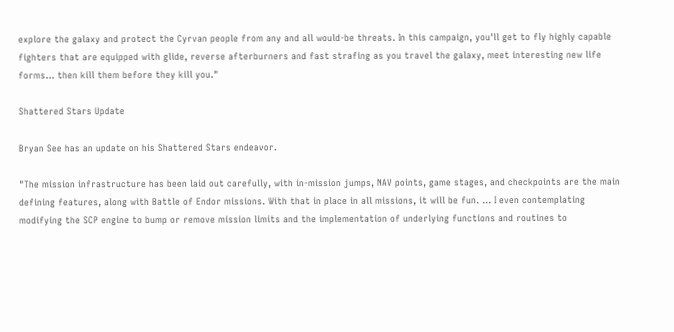explore the galaxy and protect the Cyrvan people from any and all would-be threats. In this campaign, you'll get to fly highly capable fighters that are equipped with glide, reverse afterburners and fast strafing as you travel the galaxy, meet interesting new life forms... then kill them before they kill you."

Shattered Stars Update

Bryan See has an update on his Shattered Stars endeavor.

"The mission infrastructure has been laid out carefully, with in-mission jumps, NAV points, game stages, and checkpoints are the main defining features, along with Battle of Endor missions. With that in place in all missions, it will be fun. ... I even contemplating modifying the SCP engine to bump or remove mission limits and the implementation of underlying functions and routines to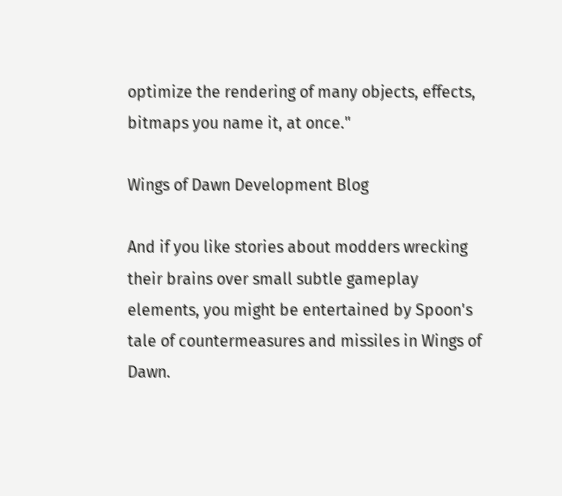optimize the rendering of many objects, effects, bitmaps you name it, at once."

Wings of Dawn Development Blog

And if you like stories about modders wrecking their brains over small subtle gameplay elements, you might be entertained by Spoon's tale of countermeasures and missiles in Wings of Dawn.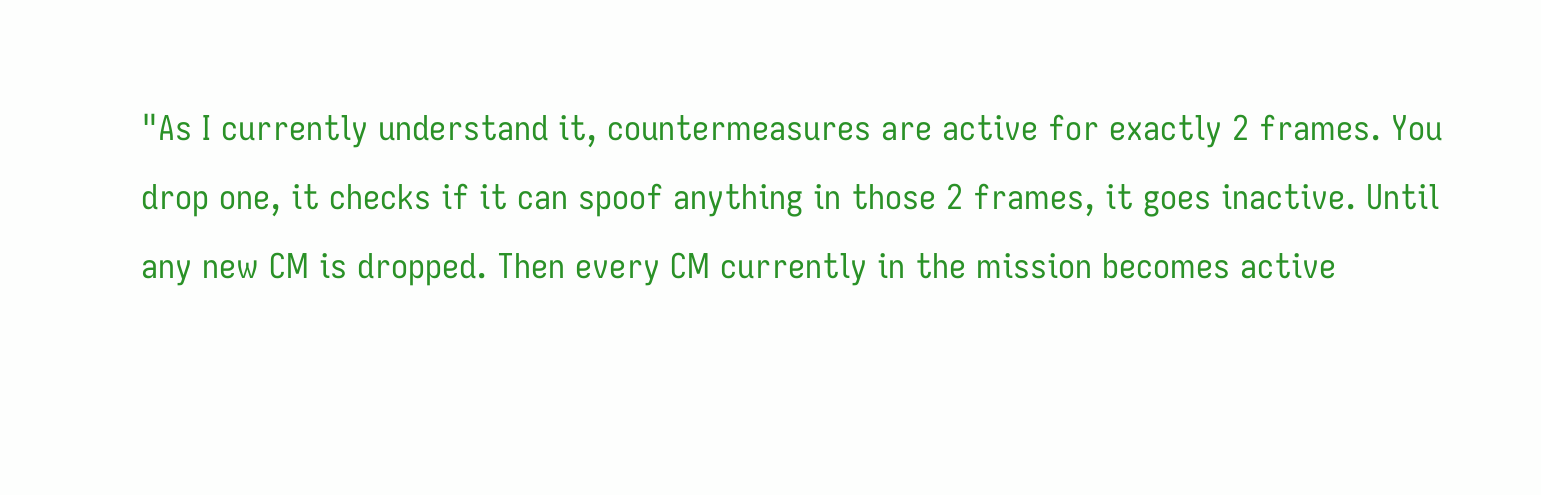"As I currently understand it, countermeasures are active for exactly 2 frames. You drop one, it checks if it can spoof anything in those 2 frames, it goes inactive. Until any new CM is dropped. Then every CM currently in the mission becomes active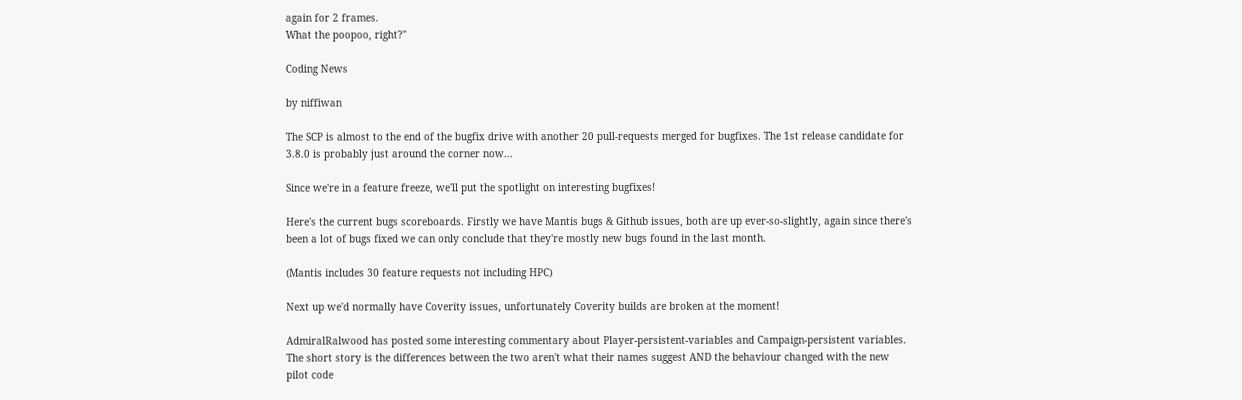again for 2 frames.
What the poopoo, right?"

Coding News

by niffiwan

The SCP is almost to the end of the bugfix drive with another 20 pull-requests merged for bugfixes. The 1st release candidate for 3.8.0 is probably just around the corner now...

Since we're in a feature freeze, we'll put the spotlight on interesting bugfixes!

Here's the current bugs scoreboards. Firstly we have Mantis bugs & Github issues, both are up ever-so-slightly, again since there's been a lot of bugs fixed we can only conclude that they're mostly new bugs found in the last month.

(Mantis includes 30 feature requests not including HPC)

Next up we'd normally have Coverity issues, unfortunately Coverity builds are broken at the moment!

AdmiralRalwood has posted some interesting commentary about Player-persistent-variables and Campaign-persistent variables. The short story is the differences between the two aren't what their names suggest AND the behaviour changed with the new pilot code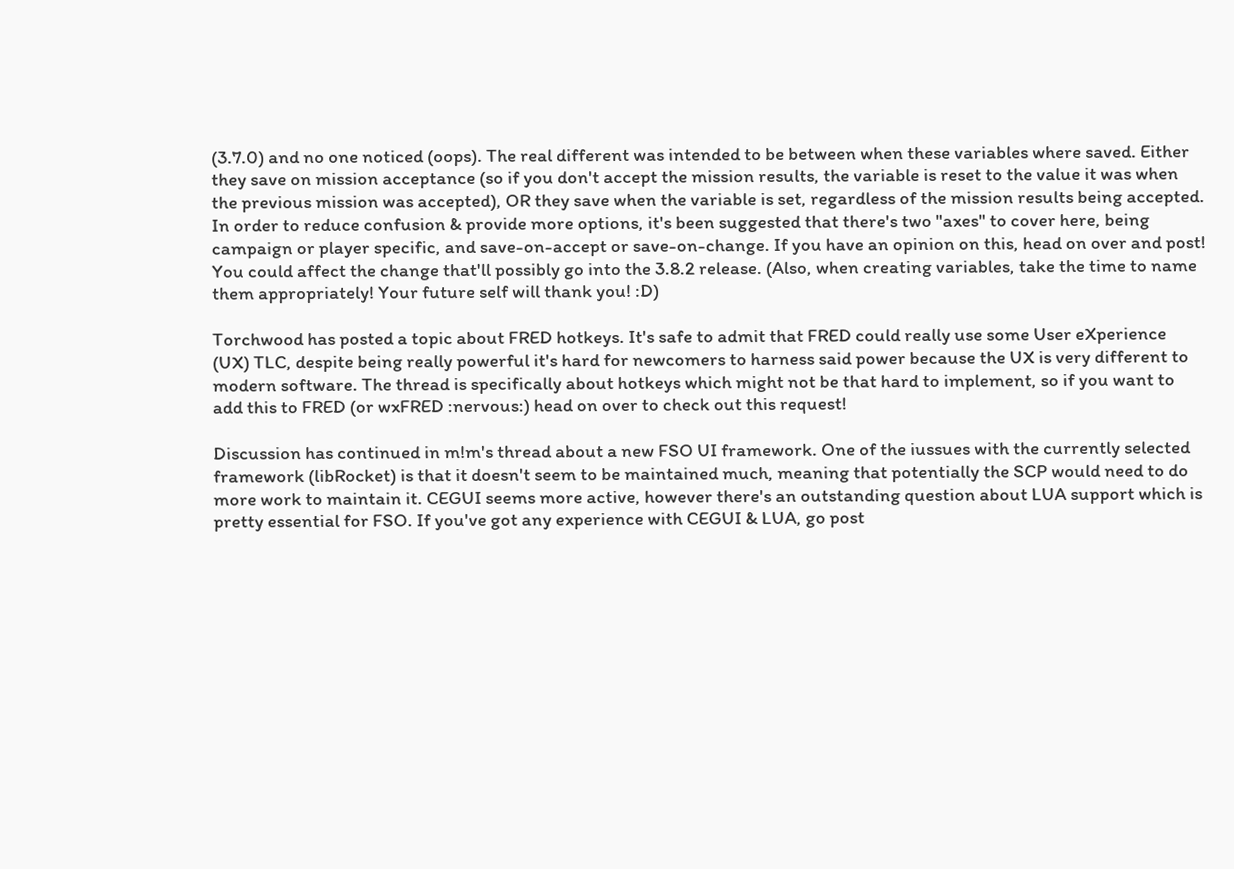(3.7.0) and no one noticed (oops). The real different was intended to be between when these variables where saved. Either they save on mission acceptance (so if you don't accept the mission results, the variable is reset to the value it was when the previous mission was accepted), OR they save when the variable is set, regardless of the mission results being accepted. In order to reduce confusion & provide more options, it's been suggested that there's two "axes" to cover here, being campaign or player specific, and save-on-accept or save-on-change. If you have an opinion on this, head on over and post! You could affect the change that'll possibly go into the 3.8.2 release. (Also, when creating variables, take the time to name them appropriately! Your future self will thank you! :D)

Torchwood has posted a topic about FRED hotkeys. It's safe to admit that FRED could really use some User eXperience (UX) TLC, despite being really powerful it's hard for newcomers to harness said power because the UX is very different to modern software. The thread is specifically about hotkeys which might not be that hard to implement, so if you want to add this to FRED (or wxFRED :nervous:) head on over to check out this request!

Discussion has continued in m!m's thread about a new FSO UI framework. One of the iussues with the currently selected framework (libRocket) is that it doesn't seem to be maintained much, meaning that potentially the SCP would need to do more work to maintain it. CEGUI seems more active, however there's an outstanding question about LUA support which is pretty essential for FSO. If you've got any experience with CEGUI & LUA, go post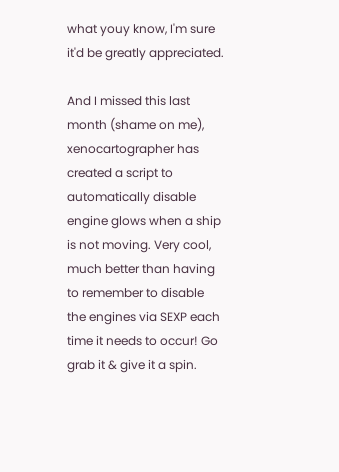what youy know, I'm sure it'd be greatly appreciated.

And I missed this last month (shame on me), xenocartographer has created a script to automatically disable engine glows when a ship is not moving. Very cool, much better than having to remember to disable the engines via SEXP each time it needs to occur! Go grab it & give it a spin.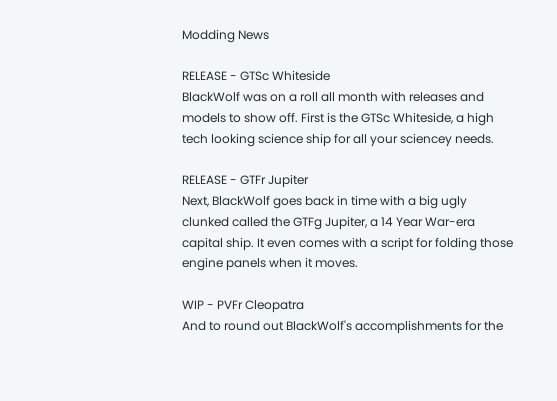Modding News

RELEASE - GTSc Whiteside
BlackWolf was on a roll all month with releases and models to show off. First is the GTSc Whiteside, a high tech looking science ship for all your sciencey needs.

RELEASE - GTFr Jupiter
Next, BlackWolf goes back in time with a big ugly clunked called the GTFg Jupiter, a 14 Year War-era capital ship. It even comes with a script for folding those engine panels when it moves.

WIP - PVFr Cleopatra
And to round out BlackWolf's accomplishments for the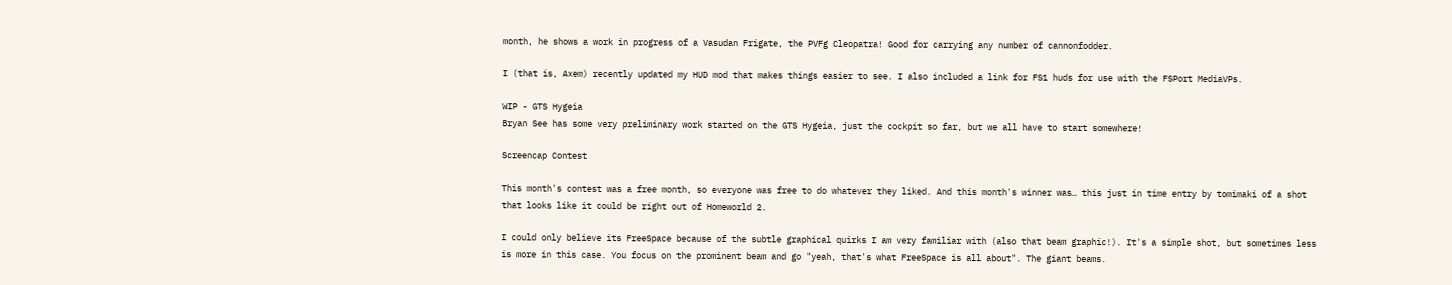month, he shows a work in progress of a Vasudan Frigate, the PVFg Cleopatra! Good for carrying any number of cannonfodder.

I (that is, Axem) recently updated my HUD mod that makes things easier to see. I also included a link for FS1 huds for use with the FSPort MediaVPs.

WIP - GTS Hygeia
Bryan See has some very preliminary work started on the GTS Hygeia, just the cockpit so far, but we all have to start somewhere!

Screencap Contest

This month's contest was a free month, so everyone was free to do whatever they liked. And this month's winner was… this just in time entry by tomimaki of a shot that looks like it could be right out of Homeworld 2.

I could only believe its FreeSpace because of the subtle graphical quirks I am very familiar with (also that beam graphic!). It's a simple shot, but sometimes less is more in this case. You focus on the prominent beam and go "yeah, that's what FreeSpace is all about". The giant beams.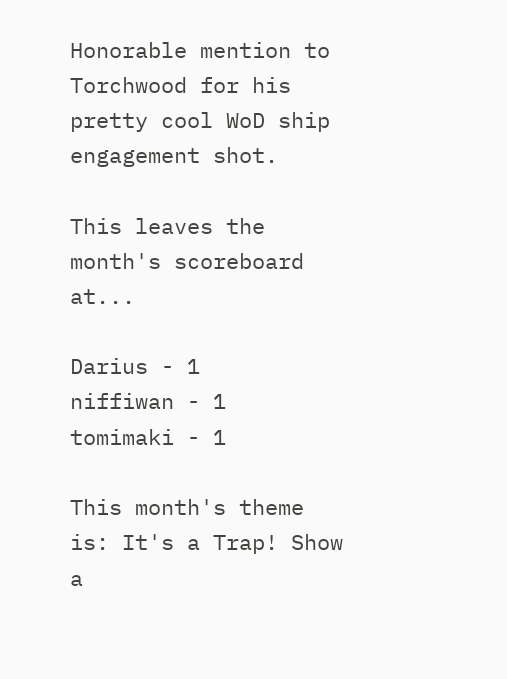Honorable mention to Torchwood for his pretty cool WoD ship engagement shot.

This leaves the month's scoreboard at...

Darius - 1
niffiwan - 1
tomimaki - 1

This month's theme is: It's a Trap! Show a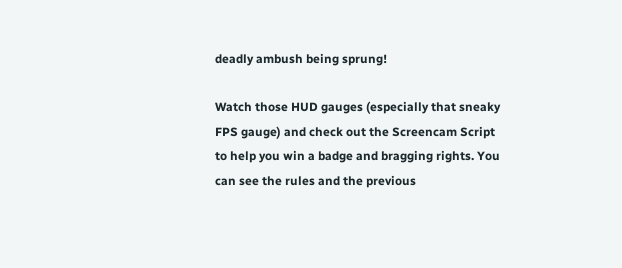deadly ambush being sprung!

Watch those HUD gauges (especially that sneaky FPS gauge) and check out the Screencam Script to help you win a badge and bragging rights. You can see the rules and the previous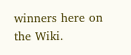winners here on the Wiki.